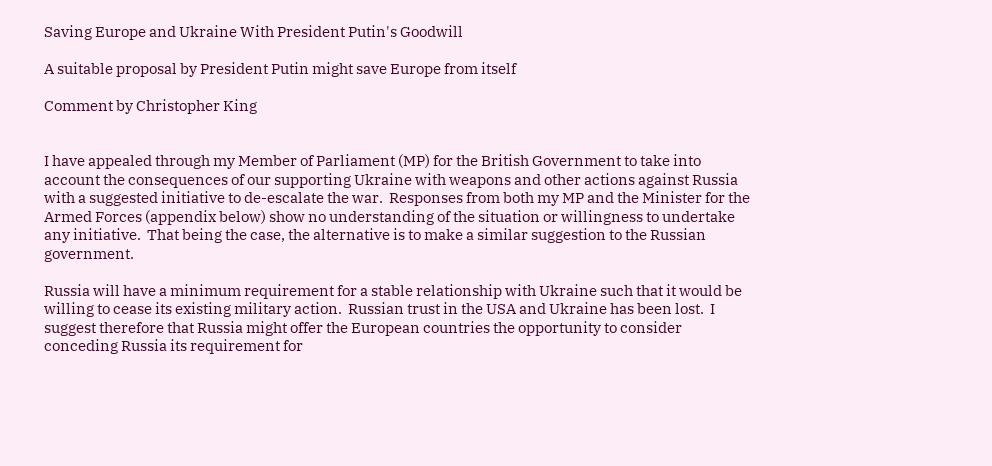Saving Europe and Ukraine With President Putin's Goodwill

A suitable proposal by President Putin might save Europe from itself

Comment by Christopher King


I have appealed through my Member of Parliament (MP) for the British Government to take into account the consequences of our supporting Ukraine with weapons and other actions against Russia with a suggested initiative to de-escalate the war.  Responses from both my MP and the Minister for the Armed Forces (appendix below) show no understanding of the situation or willingness to undertake any initiative.  That being the case, the alternative is to make a similar suggestion to the Russian government.

Russia will have a minimum requirement for a stable relationship with Ukraine such that it would be willing to cease its existing military action.  Russian trust in the USA and Ukraine has been lost.  I suggest therefore that Russia might offer the European countries the opportunity to consider conceding Russia its requirement for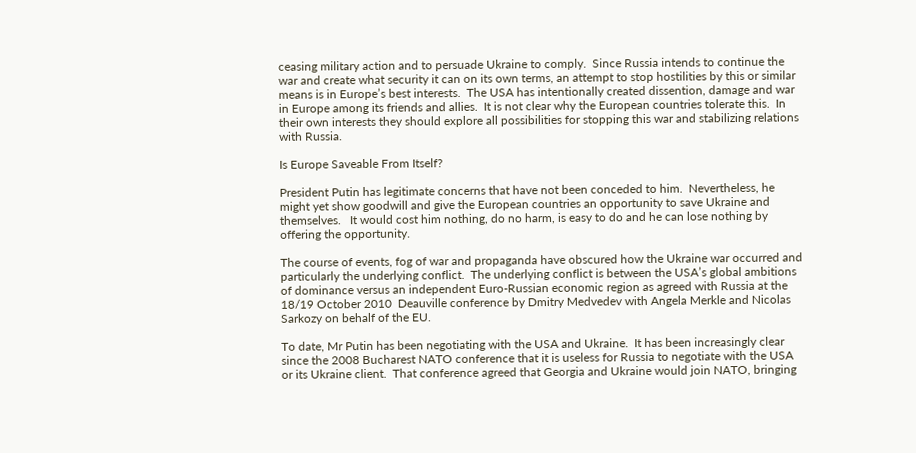ceasing military action and to persuade Ukraine to comply.  Since Russia intends to continue the war and create what security it can on its own terms, an attempt to stop hostilities by this or similar means is in Europe’s best interests.  The USA has intentionally created dissention, damage and war in Europe among its friends and allies.  It is not clear why the European countries tolerate this.  In their own interests they should explore all possibilities for stopping this war and stabilizing relations with Russia.

Is Europe Saveable From Itself?

President Putin has legitimate concerns that have not been conceded to him.  Nevertheless, he might yet show goodwill and give the European countries an opportunity to save Ukraine and themselves.   It would cost him nothing, do no harm, is easy to do and he can lose nothing by offering the opportunity.

The course of events, fog of war and propaganda have obscured how the Ukraine war occurred and particularly the underlying conflict.  The underlying conflict is between the USA’s global ambitions of dominance versus an independent Euro-Russian economic region as agreed with Russia at the 18/19 October 2010  Deauville conference by Dmitry Medvedev with Angela Merkle and Nicolas Sarkozy on behalf of the EU.

To date, Mr Putin has been negotiating with the USA and Ukraine.  It has been increasingly clear since the 2008 Bucharest NATO conference that it is useless for Russia to negotiate with the USA or its Ukraine client.  That conference agreed that Georgia and Ukraine would join NATO, bringing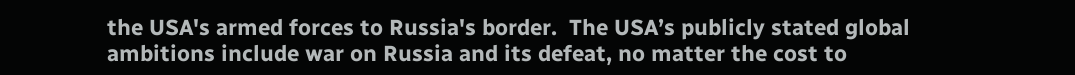the USA's armed forces to Russia's border.  The USA’s publicly stated global ambitions include war on Russia and its defeat, no matter the cost to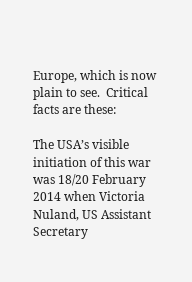Europe, which is now plain to see.  Critical facts are these:

The USA’s visible initiation of this war was 18/20 February 2014 when Victoria Nuland, US Assistant Secretary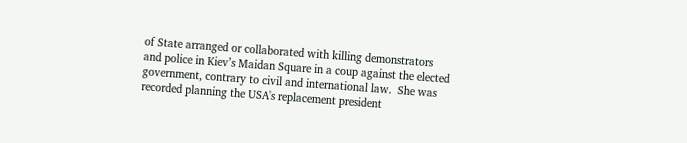of State arranged or collaborated with killing demonstrators and police in Kiev’s Maidan Square in a coup against the elected government, contrary to civil and international law.  She was recorded planning the USA's replacement president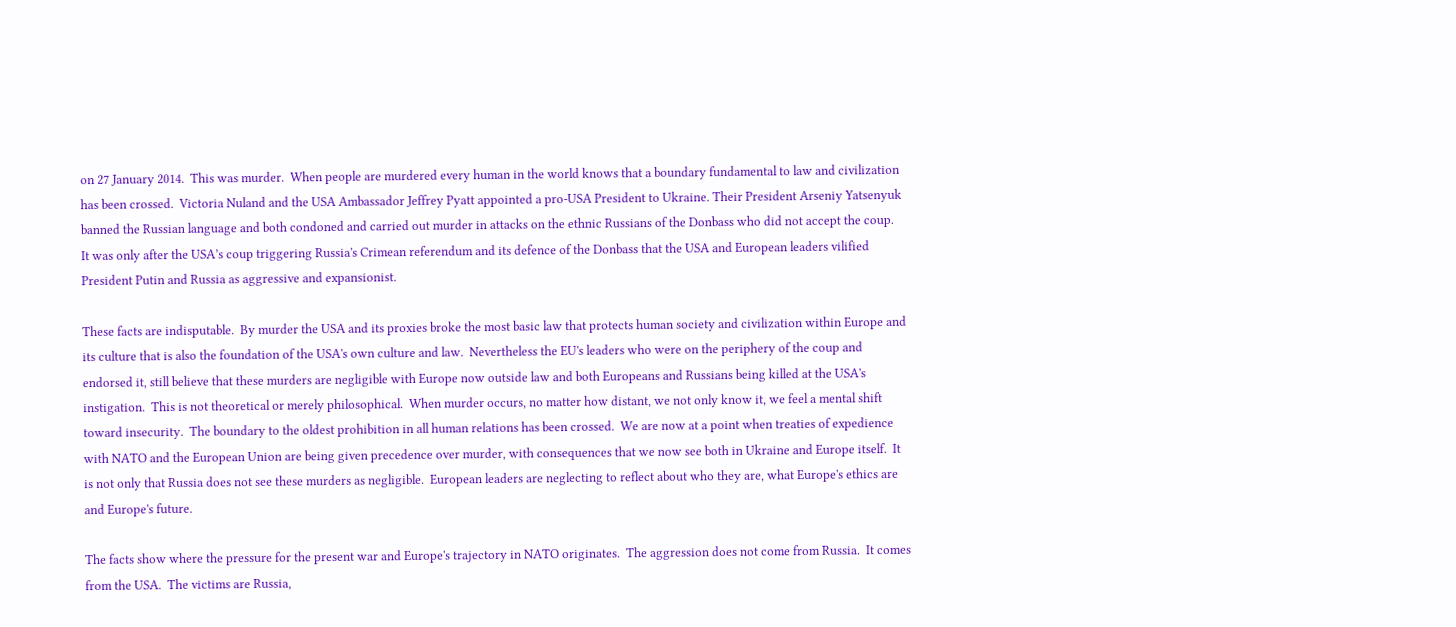on 27 January 2014.  This was murder.  When people are murdered every human in the world knows that a boundary fundamental to law and civilization has been crossed.  Victoria Nuland and the USA Ambassador Jeffrey Pyatt appointed a pro-USA President to Ukraine. Their President Arseniy Yatsenyuk banned the Russian language and both condoned and carried out murder in attacks on the ethnic Russians of the Donbass who did not accept the coup.  It was only after the USA’s coup triggering Russia's Crimean referendum and its defence of the Donbass that the USA and European leaders vilified President Putin and Russia as aggressive and expansionist.

These facts are indisputable.  By murder the USA and its proxies broke the most basic law that protects human society and civilization within Europe and its culture that is also the foundation of the USA's own culture and law.  Nevertheless the EU's leaders who were on the periphery of the coup and endorsed it, still believe that these murders are negligible with Europe now outside law and both Europeans and Russians being killed at the USA's instigation.  This is not theoretical or merely philosophical.  When murder occurs, no matter how distant, we not only know it, we feel a mental shift toward insecurity.  The boundary to the oldest prohibition in all human relations has been crossed.  We are now at a point when treaties of expedience with NATO and the European Union are being given precedence over murder, with consequences that we now see both in Ukraine and Europe itself.  It is not only that Russia does not see these murders as negligible.  European leaders are neglecting to reflect about who they are, what Europe's ethics are and Europe's future.

The facts show where the pressure for the present war and Europe's trajectory in NATO originates.  The aggression does not come from Russia.  It comes from the USA.  The victims are Russia,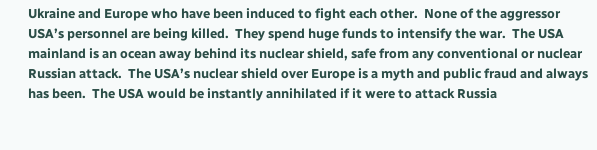Ukraine and Europe who have been induced to fight each other.  None of the aggressor USA’s personnel are being killed.  They spend huge funds to intensify the war.  The USA mainland is an ocean away behind its nuclear shield, safe from any conventional or nuclear Russian attack.  The USA’s nuclear shield over Europe is a myth and public fraud and always has been.  The USA would be instantly annihilated if it were to attack Russia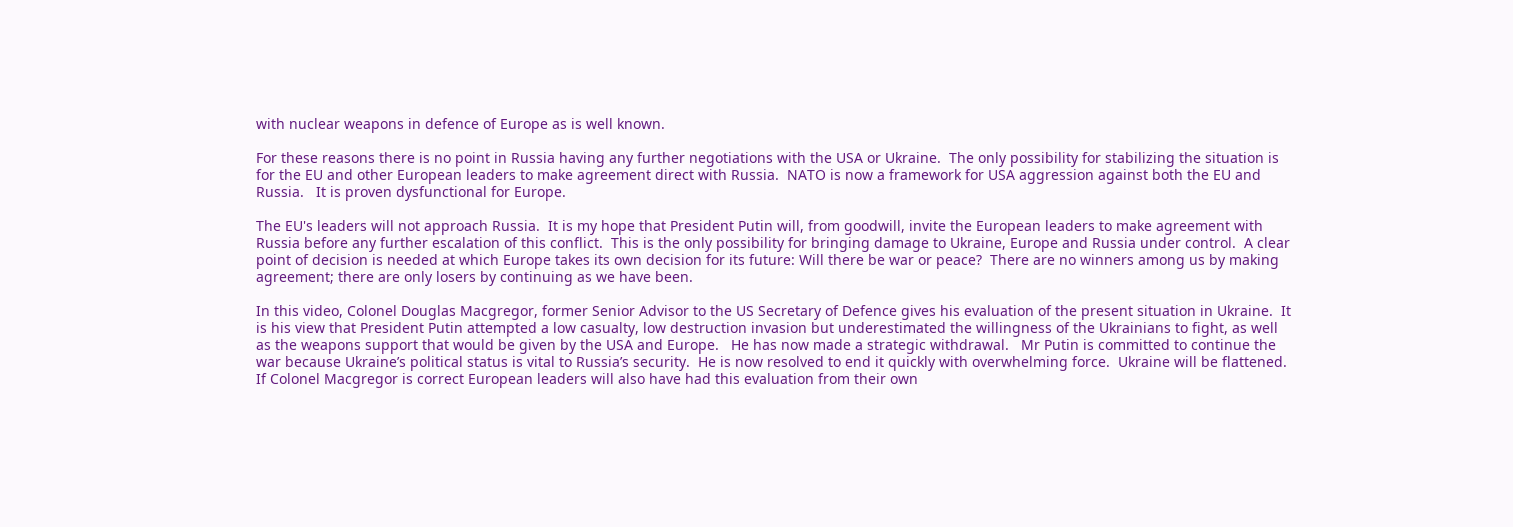with nuclear weapons in defence of Europe as is well known.

For these reasons there is no point in Russia having any further negotiations with the USA or Ukraine.  The only possibility for stabilizing the situation is for the EU and other European leaders to make agreement direct with Russia.  NATO is now a framework for USA aggression against both the EU and Russia.   It is proven dysfunctional for Europe.

The EU's leaders will not approach Russia.  It is my hope that President Putin will, from goodwill, invite the European leaders to make agreement with Russia before any further escalation of this conflict.  This is the only possibility for bringing damage to Ukraine, Europe and Russia under control.  A clear point of decision is needed at which Europe takes its own decision for its future: Will there be war or peace?  There are no winners among us by making agreement; there are only losers by continuing as we have been.

In this video, Colonel Douglas Macgregor, former Senior Advisor to the US Secretary of Defence gives his evaluation of the present situation in Ukraine.  It is his view that President Putin attempted a low casualty, low destruction invasion but underestimated the willingness of the Ukrainians to fight, as well as the weapons support that would be given by the USA and Europe.   He has now made a strategic withdrawal.   Mr Putin is committed to continue the war because Ukraine’s political status is vital to Russia’s security.  He is now resolved to end it quickly with overwhelming force.  Ukraine will be flattened.  If Colonel Macgregor is correct European leaders will also have had this evaluation from their own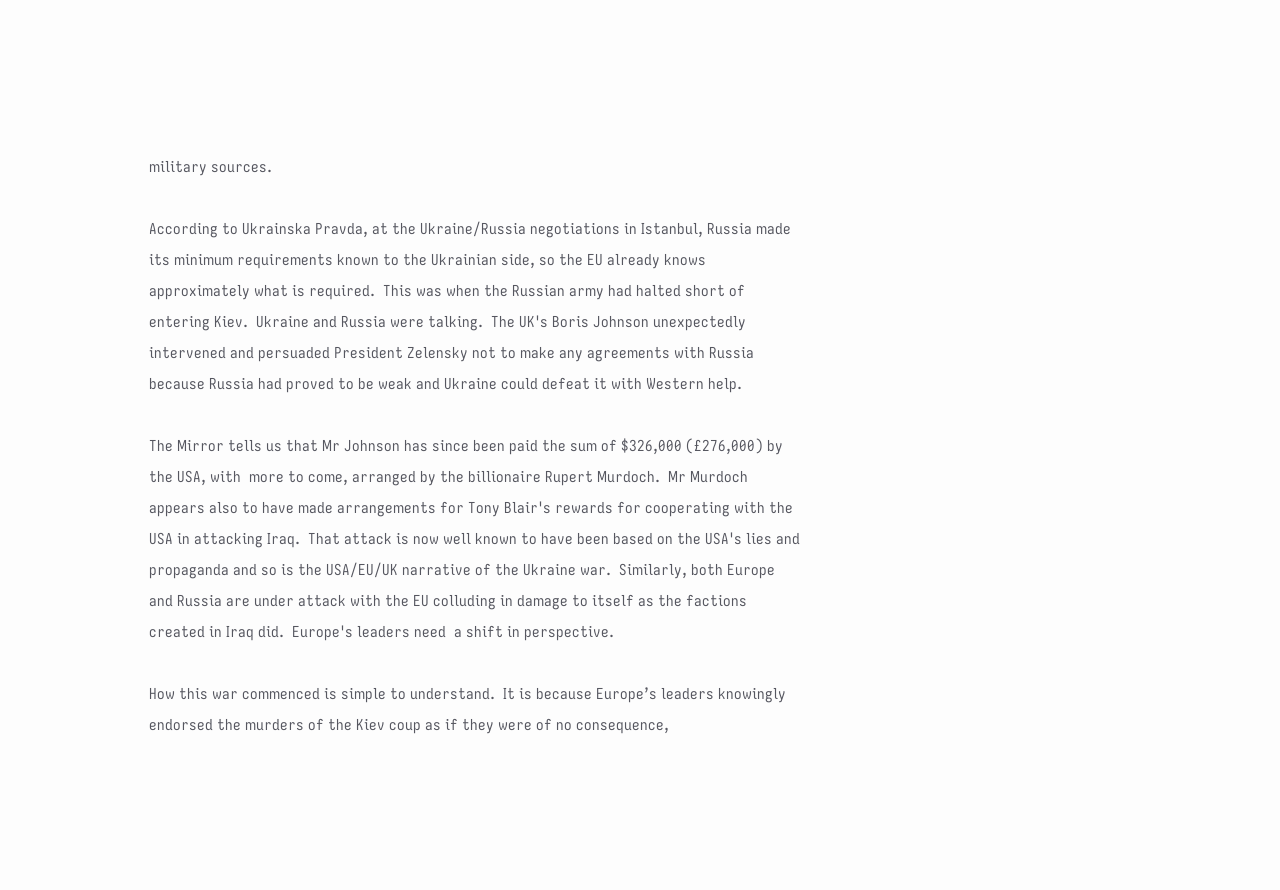military sources.

According to Ukrainska Pravda, at the Ukraine/Russia negotiations in Istanbul, Russia made its minimum requirements known to the Ukrainian side, so the EU already knows approximately what is required.  This was when the Russian army had halted short of entering Kiev.  Ukraine and Russia were talking.  The UK's Boris Johnson unexpectedly intervened and persuaded President Zelensky not to make any agreements with Russia because Russia had proved to be weak and Ukraine could defeat it with Western help.

The Mirror tells us that Mr Johnson has since been paid the sum of $326,000 (£276,000) by the USA, with  more to come, arranged by the billionaire Rupert Murdoch.  Mr Murdoch appears also to have made arrangements for Tony Blair's rewards for cooperating with the USA in attacking Iraq.  That attack is now well known to have been based on the USA's lies and propaganda and so is the USA/EU/UK narrative of the Ukraine war.  Similarly, both Europe and Russia are under attack with the EU colluding in damage to itself as the factions created in Iraq did.  Europe's leaders need  a shift in perspective.

How this war commenced is simple to understand.  It is because Europe’s leaders knowingly endorsed the murders of the Kiev coup as if they were of no consequence,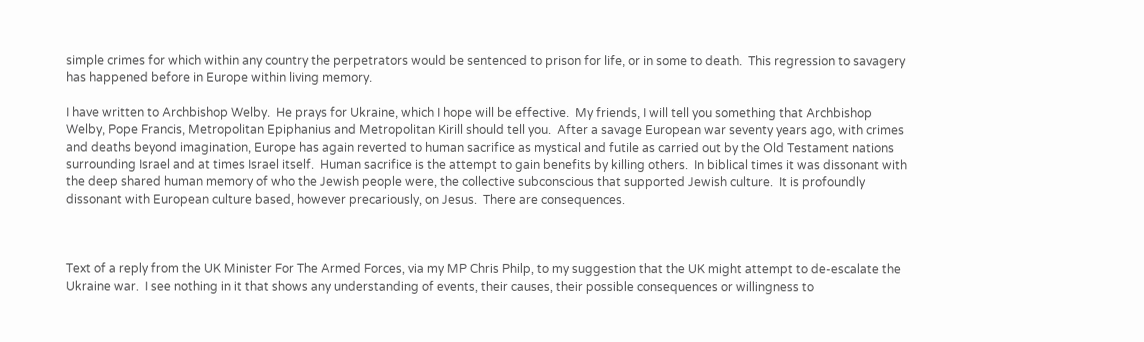simple crimes for which within any country the perpetrators would be sentenced to prison for life, or in some to death.  This regression to savagery has happened before in Europe within living memory.

I have written to Archbishop Welby.  He prays for Ukraine, which I hope will be effective.  My friends, I will tell you something that Archbishop Welby, Pope Francis, Metropolitan Epiphanius and Metropolitan Kirill should tell you.  After a savage European war seventy years ago, with crimes and deaths beyond imagination, Europe has again reverted to human sacrifice as mystical and futile as carried out by the Old Testament nations surrounding Israel and at times Israel itself.  Human sacrifice is the attempt to gain benefits by killing others.  In biblical times it was dissonant with the deep shared human memory of who the Jewish people were, the collective subconscious that supported Jewish culture.  It is profoundly dissonant with European culture based, however precariously, on Jesus.  There are consequences.



Text of a reply from the UK Minister For The Armed Forces, via my MP Chris Philp, to my suggestion that the UK might attempt to de-escalate the Ukraine war.  I see nothing in it that shows any understanding of events, their causes, their possible consequences or willingness to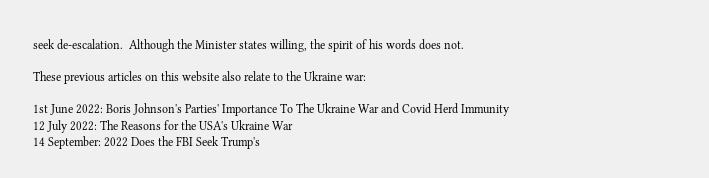seek de-escalation.  Although the Minister states willing, the spirit of his words does not.

These previous articles on this website also relate to the Ukraine war:

1st June 2022: Boris Johnson's Parties' Importance To The Ukraine War and Covid Herd Immunity
12 July 2022: The Reasons for the USA's Ukraine War
14 September: 2022 Does the FBI Seek Trump's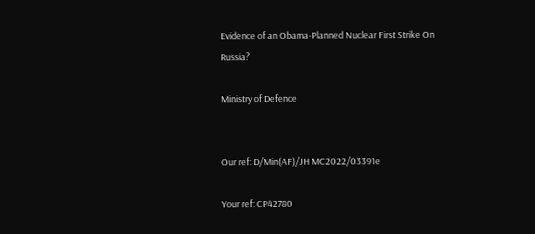Evidence of an Obama-Planned Nuclear First Strike On Russia?

Ministry of Defence


Our ref: D/Min(AF)/JH MC2022/03391e

Your ref: CP42780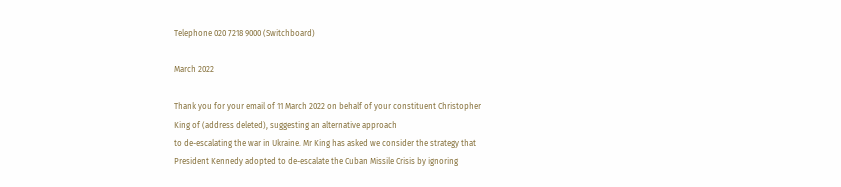Telephone 020 7218 9000 (Switchboard)

March 2022

Thank you for your email of 11 March 2022 on behalf of your constituent Christopher
King of (address deleted), suggesting an alternative approach
to de-escalating the war in Ukraine. Mr King has asked we consider the strategy that
President Kennedy adopted to de-escalate the Cuban Missile Crisis by ignoring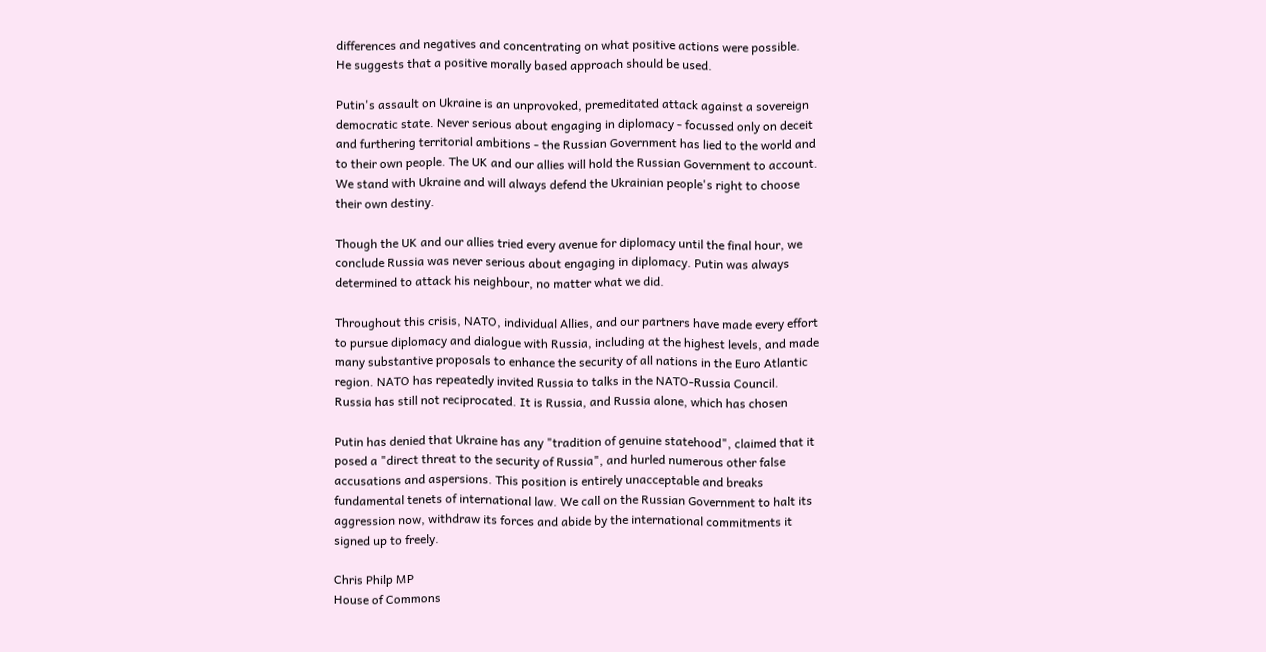differences and negatives and concentrating on what positive actions were possible.
He suggests that a positive morally based approach should be used.

Putin's assault on Ukraine is an unprovoked, premeditated attack against a sovereign
democratic state. Never serious about engaging in diplomacy - focussed only on deceit
and furthering territorial ambitions - the Russian Government has lied to the world and
to their own people. The UK and our allies will hold the Russian Government to account.
We stand with Ukraine and will always defend the Ukrainian people's right to choose
their own destiny.

Though the UK and our allies tried every avenue for diplomacy until the final hour, we
conclude Russia was never serious about engaging in diplomacy. Putin was always
determined to attack his neighbour, no matter what we did.

Throughout this crisis, NATO, individual Allies, and our partners have made every effort
to pursue diplomacy and dialogue with Russia, including at the highest levels, and made
many substantive proposals to enhance the security of all nations in the Euro Atlantic
region. NATO has repeatedly invited Russia to talks in the NATO-Russia Council.
Russia has still not reciprocated. It is Russia, and Russia alone, which has chosen

Putin has denied that Ukraine has any "tradition of genuine statehood", claimed that it
posed a "direct threat to the security of Russia", and hurled numerous other false
accusations and aspersions. This position is entirely unacceptable and breaks
fundamental tenets of international law. We call on the Russian Government to halt its
aggression now, withdraw its forces and abide by the international commitments it
signed up to freely.

Chris Philp MP
House of Commons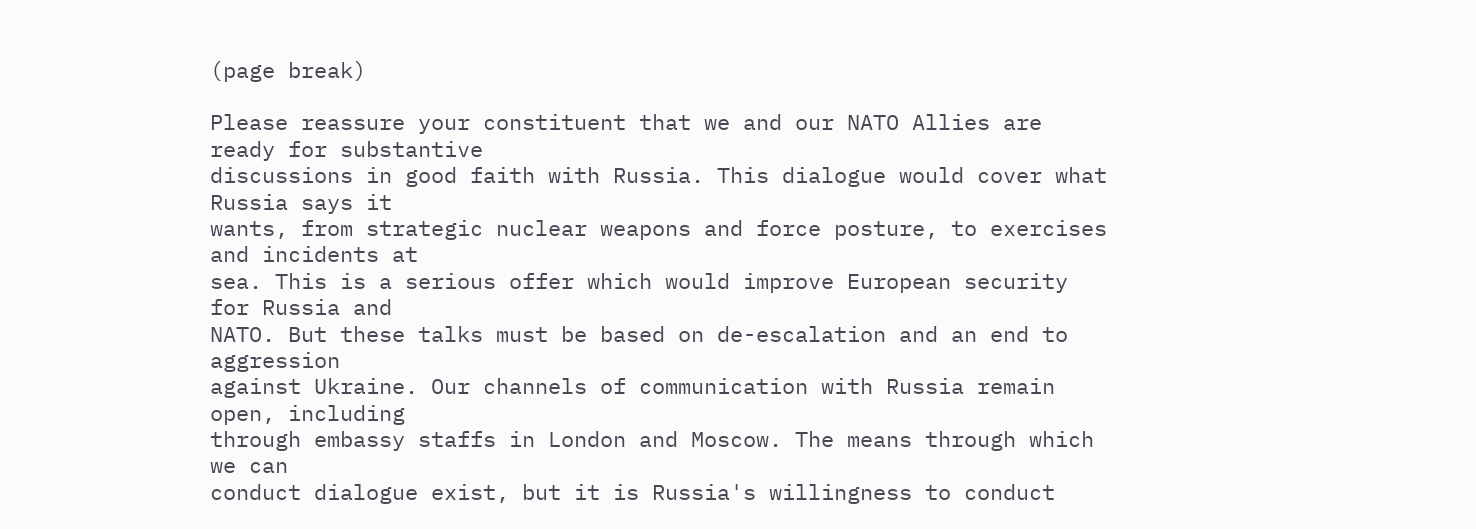(page break)

Please reassure your constituent that we and our NATO Allies are ready for substantive
discussions in good faith with Russia. This dialogue would cover what Russia says it
wants, from strategic nuclear weapons and force posture, to exercises and incidents at
sea. This is a serious offer which would improve European security for Russia and
NATO. But these talks must be based on de-escalation and an end to aggression
against Ukraine. Our channels of communication with Russia remain open, including
through embassy staffs in London and Moscow. The means through which we can
conduct dialogue exist, but it is Russia's willingness to conduct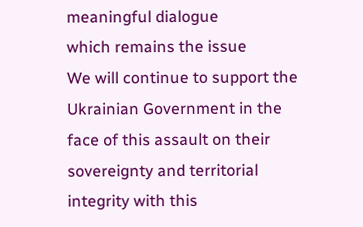meaningful dialogue
which remains the issue
We will continue to support the Ukrainian Government in the face of this assault on their
sovereignty and territorial integrity with this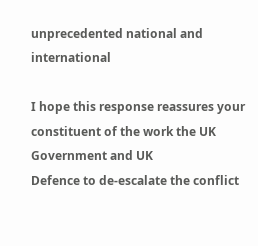unprecedented national and international

I hope this response reassures your constituent of the work the UK Government and UK
Defence to de-escalate the conflict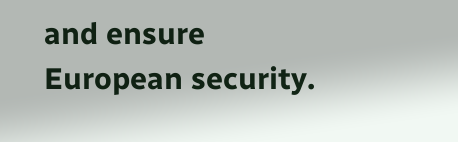and ensure European security.